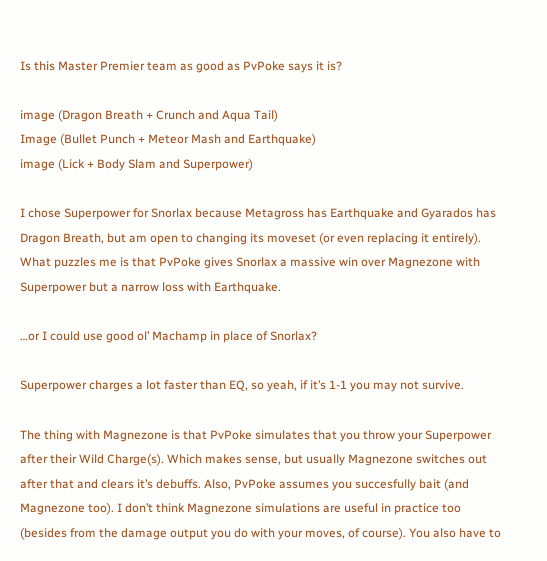Is this Master Premier team as good as PvPoke says it is?

image (Dragon Breath + Crunch and Aqua Tail)
Image (Bullet Punch + Meteor Mash and Earthquake)
image (Lick + Body Slam and Superpower)

I chose Superpower for Snorlax because Metagross has Earthquake and Gyarados has Dragon Breath, but am open to changing its moveset (or even replacing it entirely).
What puzzles me is that PvPoke gives Snorlax a massive win over Magnezone with Superpower but a narrow loss with Earthquake.

…or I could use good ol’ Machamp in place of Snorlax?

Superpower charges a lot faster than EQ, so yeah, if it’s 1-1 you may not survive.

The thing with Magnezone is that PvPoke simulates that you throw your Superpower after their Wild Charge(s). Which makes sense, but usually Magnezone switches out after that and clears it’s debuffs. Also, PvPoke assumes you succesfully bait (and Magnezone too). I don’t think Magnezone simulations are useful in practice too (besides from the damage output you do with your moves, of course). You also have to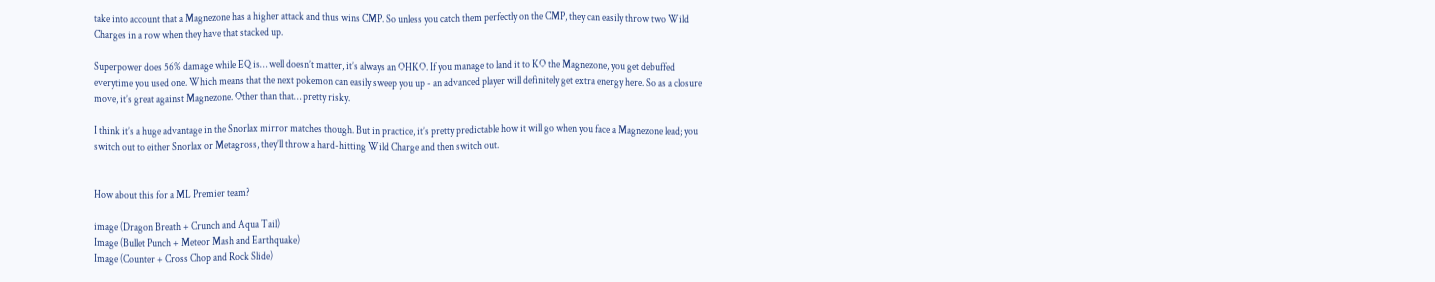take into account that a Magnezone has a higher attack and thus wins CMP. So unless you catch them perfectly on the CMP, they can easily throw two Wild Charges in a row when they have that stacked up.

Superpower does 56% damage while EQ is… well doesn’t matter, it’s always an OHKO. If you manage to land it to KO the Magnezone, you get debuffed everytime you used one. Which means that the next pokemon can easily sweep you up - an advanced player will definitely get extra energy here. So as a closure move, it’s great against Magnezone. Other than that… pretty risky.

I think it’s a huge advantage in the Snorlax mirror matches though. But in practice, it’s pretty predictable how it will go when you face a Magnezone lead; you switch out to either Snorlax or Metagross, they’ll throw a hard-hitting Wild Charge and then switch out.


How about this for a ML Premier team?

image (Dragon Breath + Crunch and Aqua Tail)
Image (Bullet Punch + Meteor Mash and Earthquake)
Image (Counter + Cross Chop and Rock Slide)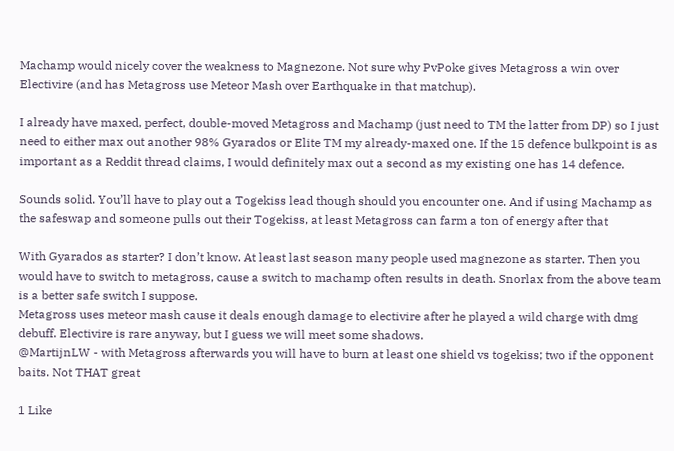Machamp would nicely cover the weakness to Magnezone. Not sure why PvPoke gives Metagross a win over Electivire (and has Metagross use Meteor Mash over Earthquake in that matchup).

I already have maxed, perfect, double-moved Metagross and Machamp (just need to TM the latter from DP) so I just need to either max out another 98% Gyarados or Elite TM my already-maxed one. If the 15 defence bulkpoint is as important as a Reddit thread claims, I would definitely max out a second as my existing one has 14 defence.

Sounds solid. You’ll have to play out a Togekiss lead though should you encounter one. And if using Machamp as the safeswap and someone pulls out their Togekiss, at least Metagross can farm a ton of energy after that

With Gyarados as starter? I don’t know. At least last season many people used magnezone as starter. Then you would have to switch to metagross, cause a switch to machamp often results in death. Snorlax from the above team is a better safe switch I suppose.
Metagross uses meteor mash cause it deals enough damage to electivire after he played a wild charge with dmg debuff. Electivire is rare anyway, but I guess we will meet some shadows.
@MartijnLW - with Metagross afterwards you will have to burn at least one shield vs togekiss; two if the opponent baits. Not THAT great

1 Like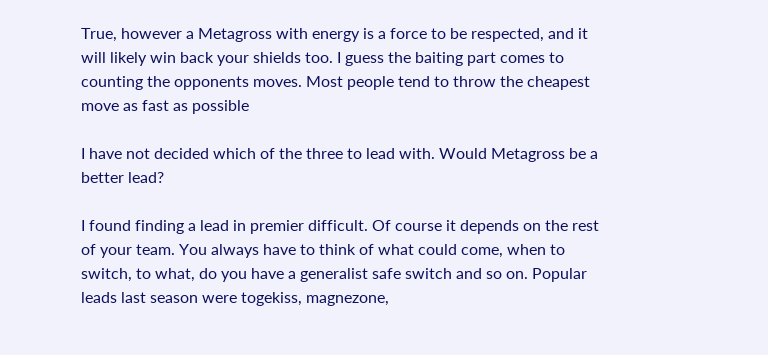True, however a Metagross with energy is a force to be respected, and it will likely win back your shields too. I guess the baiting part comes to counting the opponents moves. Most people tend to throw the cheapest move as fast as possible

I have not decided which of the three to lead with. Would Metagross be a better lead?

I found finding a lead in premier difficult. Of course it depends on the rest of your team. You always have to think of what could come, when to switch, to what, do you have a generalist safe switch and so on. Popular leads last season were togekiss, magnezone,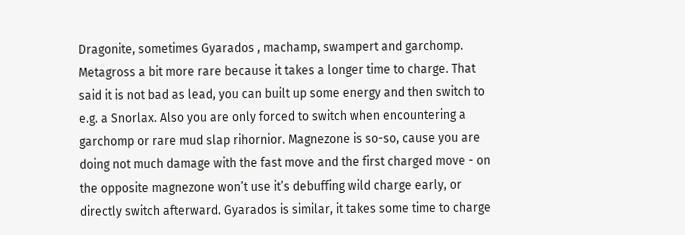Dragonite, sometimes Gyarados , machamp, swampert and garchomp. Metagross a bit more rare because it takes a longer time to charge. That said it is not bad as lead, you can built up some energy and then switch to e.g. a Snorlax. Also you are only forced to switch when encountering a garchomp or rare mud slap rihornior. Magnezone is so-so, cause you are doing not much damage with the fast move and the first charged move - on the opposite magnezone won’t use it’s debuffing wild charge early, or directly switch afterward. Gyarados is similar, it takes some time to charge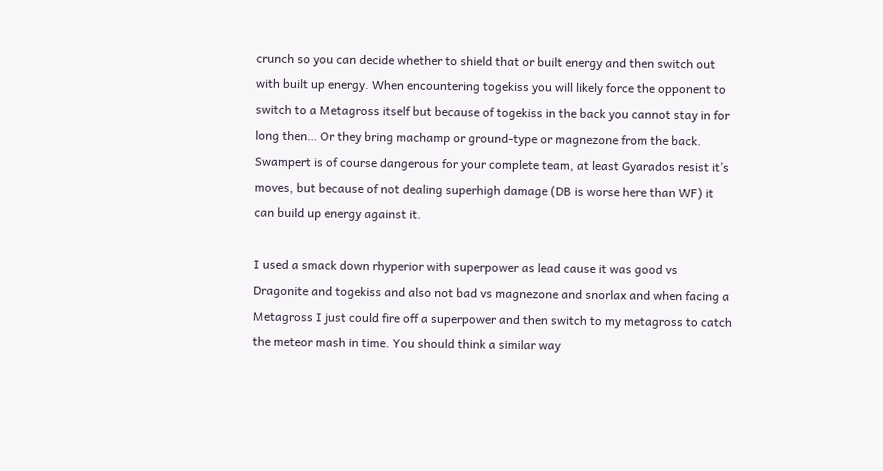crunch so you can decide whether to shield that or built energy and then switch out with built up energy. When encountering togekiss you will likely force the opponent to switch to a Metagross itself but because of togekiss in the back you cannot stay in for long then… Or they bring machamp or ground-type or magnezone from the back.
Swampert is of course dangerous for your complete team, at least Gyarados resist it’s moves, but because of not dealing superhigh damage (DB is worse here than WF) it can build up energy against it.

I used a smack down rhyperior with superpower as lead cause it was good vs Dragonite and togekiss and also not bad vs magnezone and snorlax and when facing a Metagross I just could fire off a superpower and then switch to my metagross to catch the meteor mash in time. You should think a similar way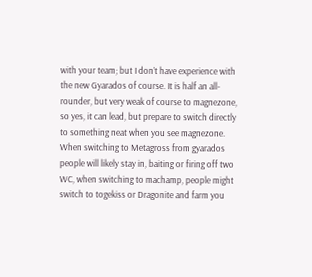with your team; but I don’t have experience with the new Gyarados of course. It is half an all-rounder, but very weak of course to magnezone, so yes, it can lead, but prepare to switch directly to something neat when you see magnezone. When switching to Metagross from gyarados people will likely stay in, baiting or firing off two WC, when switching to machamp, people might switch to togekiss or Dragonite and farm you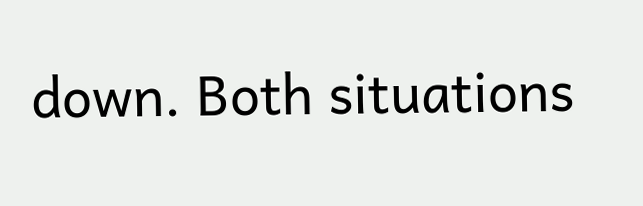down. Both situations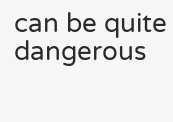can be quite dangerous